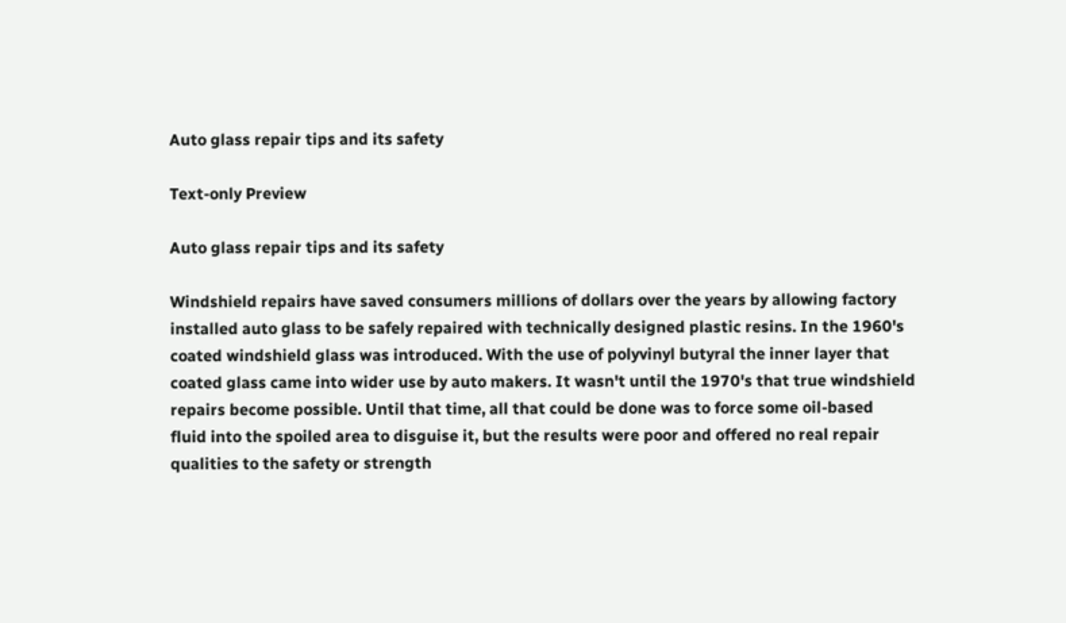Auto glass repair tips and its safety

Text-only Preview

Auto glass repair tips and its safety

Windshield repairs have saved consumers millions of dollars over the years by allowing factory
installed auto glass to be safely repaired with technically designed plastic resins. In the 1960's
coated windshield glass was introduced. With the use of polyvinyl butyral the inner layer that
coated glass came into wider use by auto makers. It wasn't until the 1970's that true windshield
repairs become possible. Until that time, all that could be done was to force some oil-based
fluid into the spoiled area to disguise it, but the results were poor and offered no real repair
qualities to the safety or strength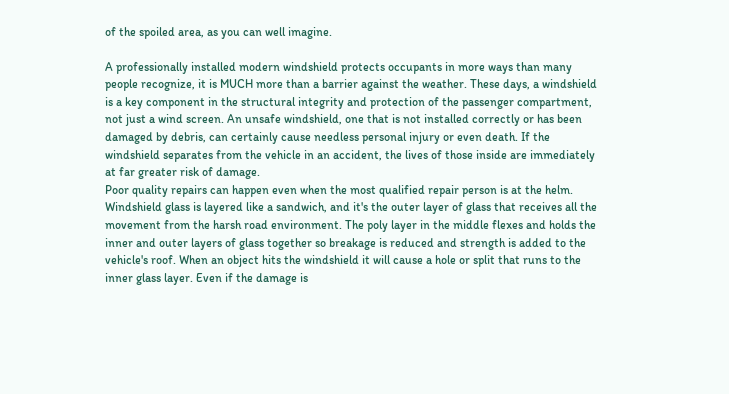of the spoiled area, as you can well imagine.

A professionally installed modern windshield protects occupants in more ways than many
people recognize, it is MUCH more than a barrier against the weather. These days, a windshield
is a key component in the structural integrity and protection of the passenger compartment,
not just a wind screen. An unsafe windshield, one that is not installed correctly or has been
damaged by debris, can certainly cause needless personal injury or even death. If the
windshield separates from the vehicle in an accident, the lives of those inside are immediately
at far greater risk of damage.
Poor quality repairs can happen even when the most qualified repair person is at the helm.
Windshield glass is layered like a sandwich, and it's the outer layer of glass that receives all the
movement from the harsh road environment. The poly layer in the middle flexes and holds the
inner and outer layers of glass together so breakage is reduced and strength is added to the
vehicle's roof. When an object hits the windshield it will cause a hole or split that runs to the
inner glass layer. Even if the damage is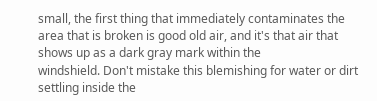small, the first thing that immediately contaminates the
area that is broken is good old air, and it's that air that shows up as a dark gray mark within the
windshield. Don't mistake this blemishing for water or dirt settling inside the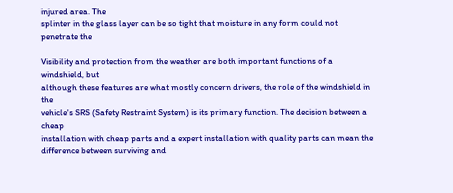injured area. The
splinter in the glass layer can be so tight that moisture in any form could not penetrate the

Visibility and protection from the weather are both important functions of a windshield, but
although these features are what mostly concern drivers, the role of the windshield in the
vehicle's SRS (Safety Restraint System) is its primary function. The decision between a cheap
installation with cheap parts and a expert installation with quality parts can mean the
difference between surviving and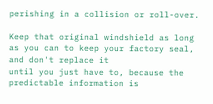perishing in a collision or roll-over.

Keep that original windshield as long as you can to keep your factory seal, and don't replace it
until you just have to, because the predictable information is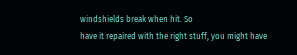windshields break when hit. So
have it repaired with the right stuff, you might have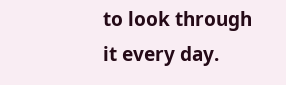to look through it every day.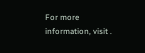For more information, visit .